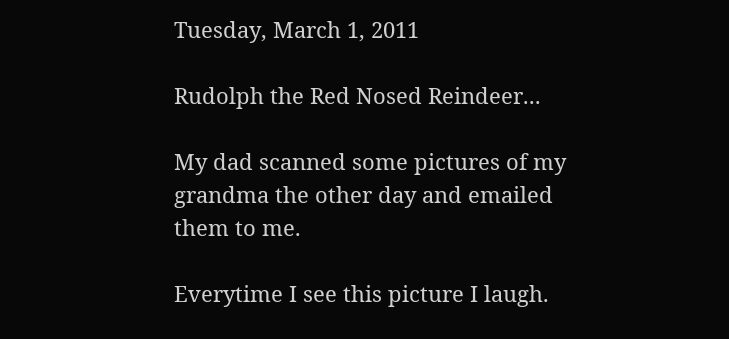Tuesday, March 1, 2011

Rudolph the Red Nosed Reindeer...

My dad scanned some pictures of my grandma the other day and emailed them to me.

Everytime I see this picture I laugh.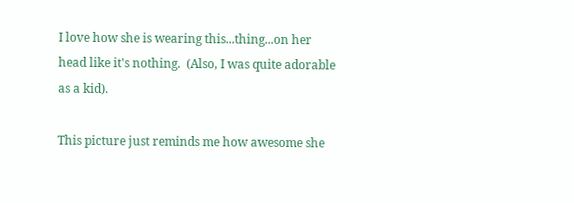I love how she is wearing this...thing...on her head like it's nothing.  (Also, I was quite adorable as a kid).

This picture just reminds me how awesome she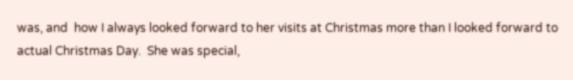was, and  how I always looked forward to her visits at Christmas more than I looked forward to actual Christmas Day.  She was special,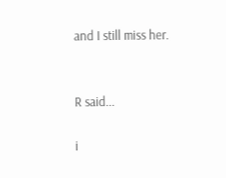and I still miss her.


R said...

i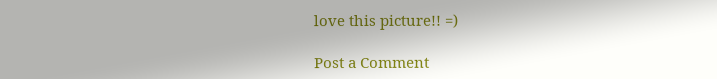love this picture!! =)

Post a Comment